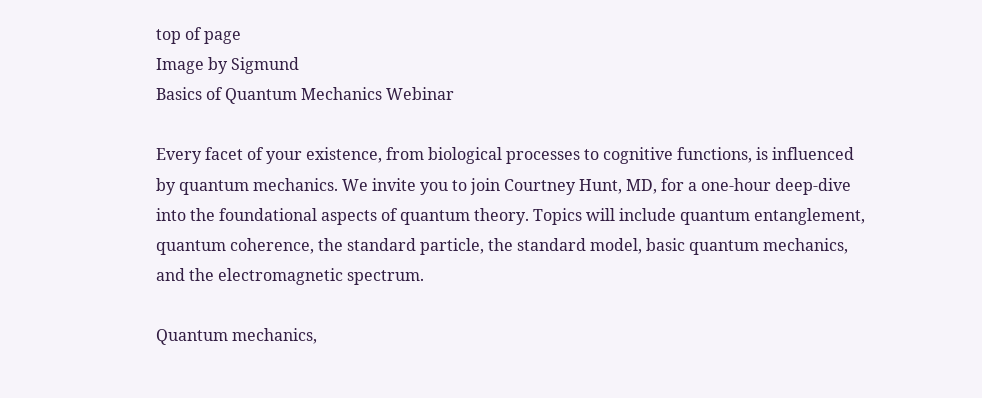top of page
Image by Sigmund
Basics of Quantum Mechanics Webinar

Every facet of your existence, from biological processes to cognitive functions, is influenced by quantum mechanics. We invite you to join Courtney Hunt, MD, for a one-hour deep-dive into the foundational aspects of quantum theory. Topics will include quantum entanglement, quantum coherence, the standard particle, the standard model, basic quantum mechanics, and the electromagnetic spectrum.

Quantum mechanics,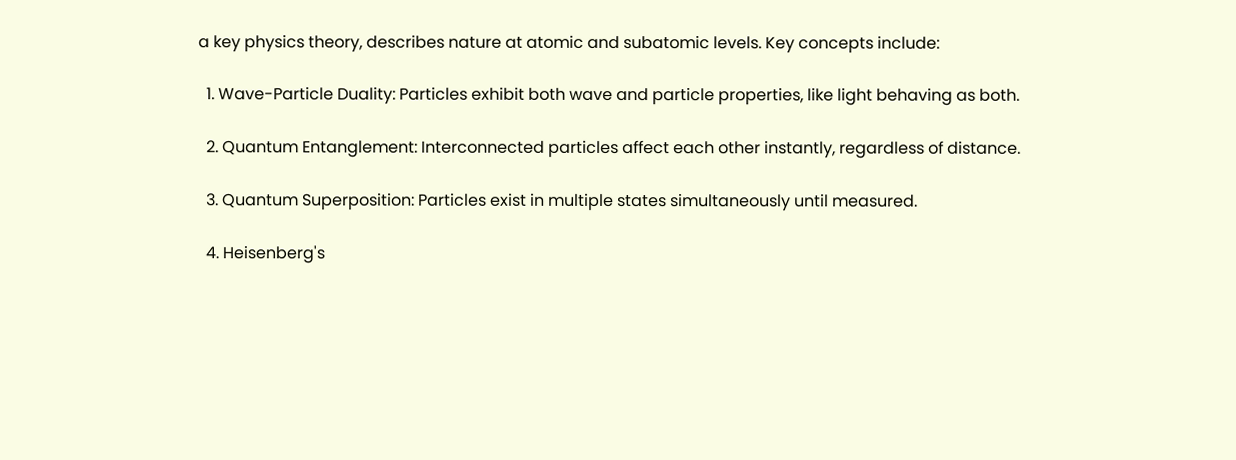a key physics theory, describes nature at atomic and subatomic levels. Key concepts include:

  1. Wave-Particle Duality: Particles exhibit both wave and particle properties, like light behaving as both.

  2. Quantum Entanglement: Interconnected particles affect each other instantly, regardless of distance.

  3. Quantum Superposition: Particles exist in multiple states simultaneously until measured.

  4. Heisenberg's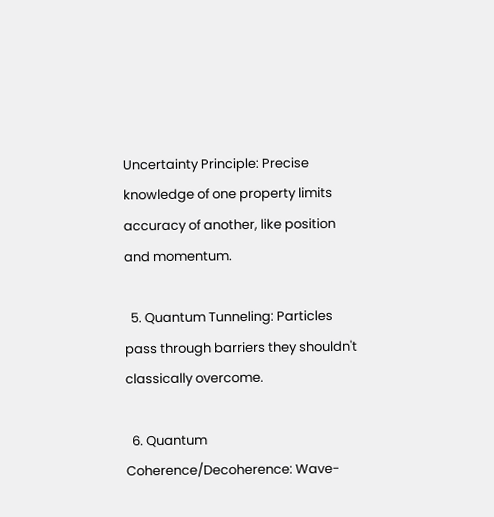Uncertainty Principle: Precise knowledge of one property limits accuracy of another, like position and momentum.

  5. Quantum Tunneling: Particles pass through barriers they shouldn't classically overcome.

  6. Quantum Coherence/Decoherence: Wave-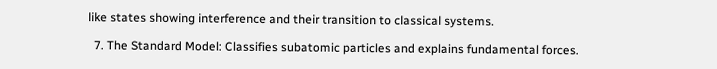like states showing interference and their transition to classical systems.

  7. The Standard Model: Classifies subatomic particles and explains fundamental forces.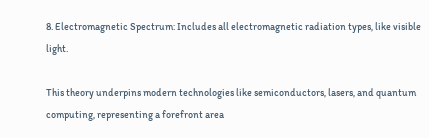8. Electromagnetic Spectrum: Includes all electromagnetic radiation types, like visible light.

This theory underpins modern technologies like semiconductors, lasers, and quantum computing, representing a forefront area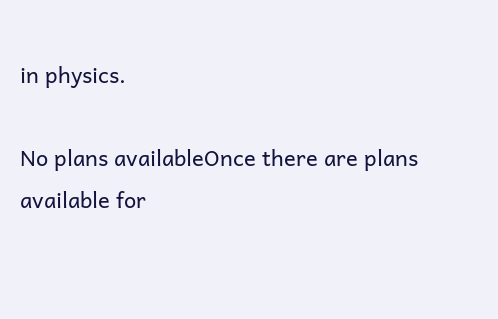in physics.

No plans availableOnce there are plans available for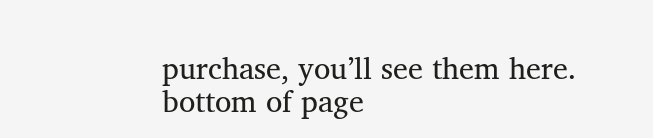purchase, you’ll see them here.
bottom of page